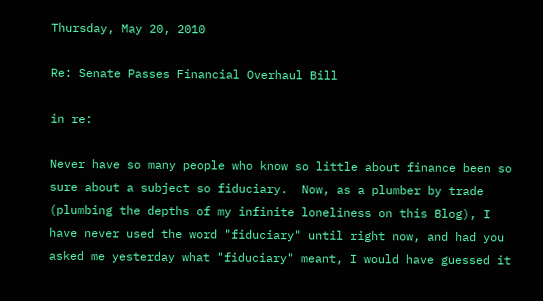Thursday, May 20, 2010

Re: Senate Passes Financial Overhaul Bill

in re:

Never have so many people who know so little about finance been so sure about a subject so fiduciary.  Now, as a plumber by trade (plumbing the depths of my infinite loneliness on this Blog), I have never used the word "fiduciary" until right now, and had you asked me yesterday what "fiduciary" meant, I would have guessed it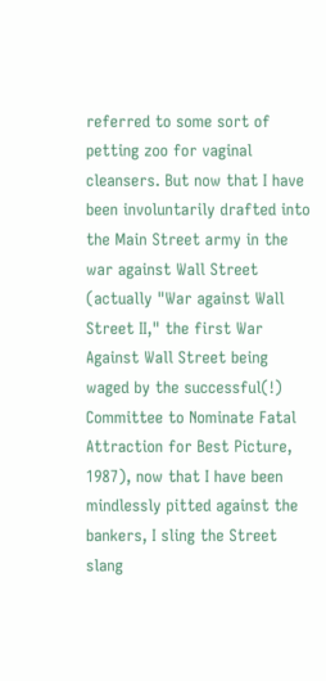referred to some sort of petting zoo for vaginal cleansers. But now that I have been involuntarily drafted into the Main Street army in the war against Wall Street (actually "War against Wall Street II," the first War Against Wall Street being waged by the successful(!) Committee to Nominate Fatal Attraction for Best Picture, 1987), now that I have been mindlessly pitted against the bankers, I sling the Street slang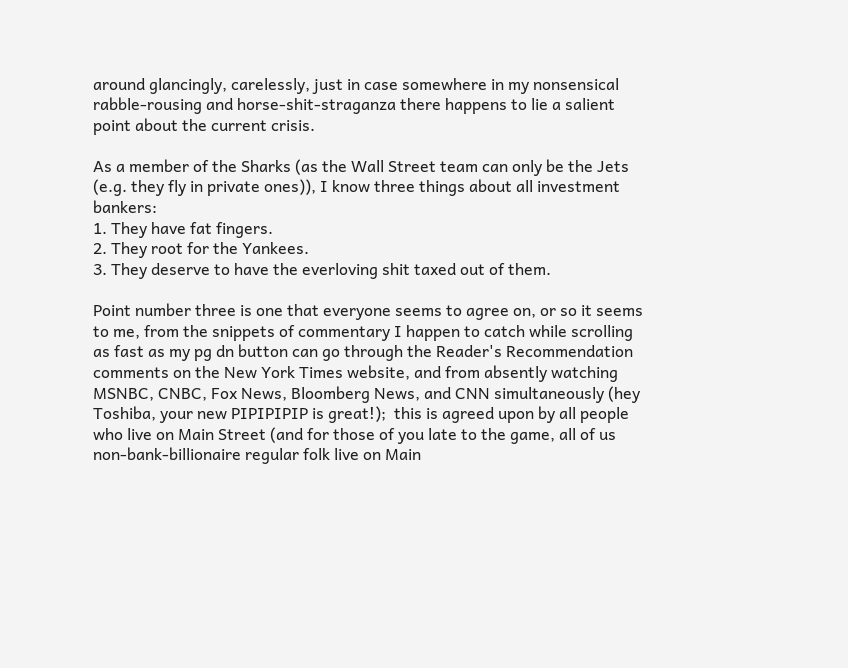around glancingly, carelessly, just in case somewhere in my nonsensical rabble-rousing and horse-shit-straganza there happens to lie a salient point about the current crisis.

As a member of the Sharks (as the Wall Street team can only be the Jets (e.g. they fly in private ones)), I know three things about all investment bankers:
1. They have fat fingers.
2. They root for the Yankees.
3. They deserve to have the everloving shit taxed out of them.

Point number three is one that everyone seems to agree on, or so it seems to me, from the snippets of commentary I happen to catch while scrolling as fast as my pg dn button can go through the Reader's Recommendation comments on the New York Times website, and from absently watching MSNBC, CNBC, Fox News, Bloomberg News, and CNN simultaneously (hey Toshiba, your new PIPIPIPIP is great!);  this is agreed upon by all people who live on Main Street (and for those of you late to the game, all of us non-bank-billionaire regular folk live on Main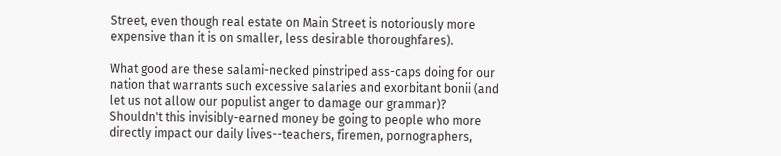Street, even though real estate on Main Street is notoriously more expensive than it is on smaller, less desirable thoroughfares).

What good are these salami-necked pinstriped ass-caps doing for our nation that warrants such excessive salaries and exorbitant bonii (and let us not allow our populist anger to damage our grammar)? Shouldn't this invisibly-earned money be going to people who more directly impact our daily lives--teachers, firemen, pornographers,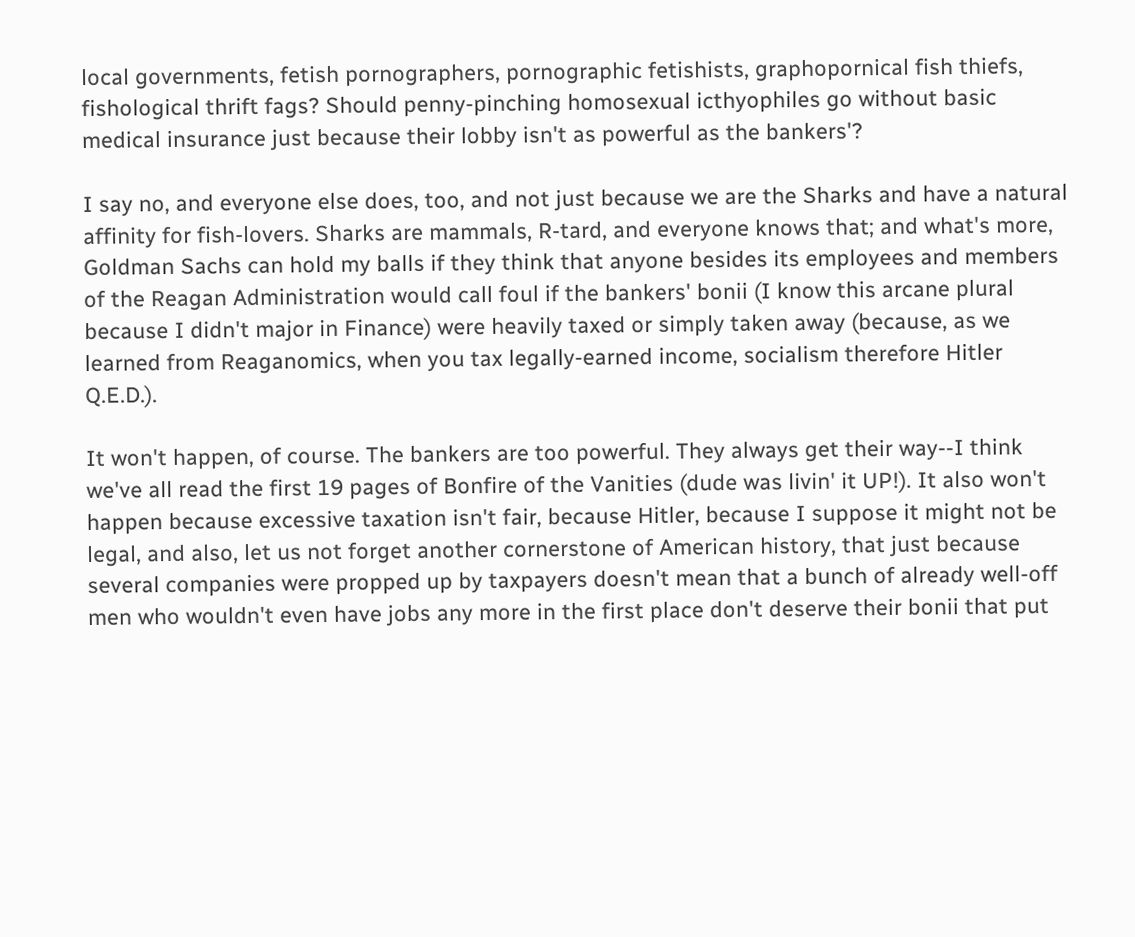local governments, fetish pornographers, pornographic fetishists, graphopornical fish thiefs, fishological thrift fags? Should penny-pinching homosexual icthyophiles go without basic medical insurance just because their lobby isn't as powerful as the bankers'?

I say no, and everyone else does, too, and not just because we are the Sharks and have a natural affinity for fish-lovers. Sharks are mammals, R-tard, and everyone knows that; and what's more, Goldman Sachs can hold my balls if they think that anyone besides its employees and members of the Reagan Administration would call foul if the bankers' bonii (I know this arcane plural because I didn't major in Finance) were heavily taxed or simply taken away (because, as we learned from Reaganomics, when you tax legally-earned income, socialism therefore Hitler Q.E.D.).

It won't happen, of course. The bankers are too powerful. They always get their way--I think we've all read the first 19 pages of Bonfire of the Vanities (dude was livin' it UP!). It also won't happen because excessive taxation isn't fair, because Hitler, because I suppose it might not be legal, and also, let us not forget another cornerstone of American history, that just because several companies were propped up by taxpayers doesn't mean that a bunch of already well-off men who wouldn't even have jobs any more in the first place don't deserve their bonii that put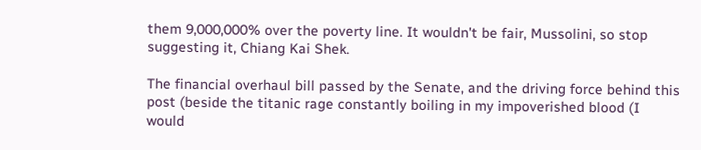them 9,000,000% over the poverty line. It wouldn't be fair, Mussolini, so stop suggesting it, Chiang Kai Shek.

The financial overhaul bill passed by the Senate, and the driving force behind this post (beside the titanic rage constantly boiling in my impoverished blood (I would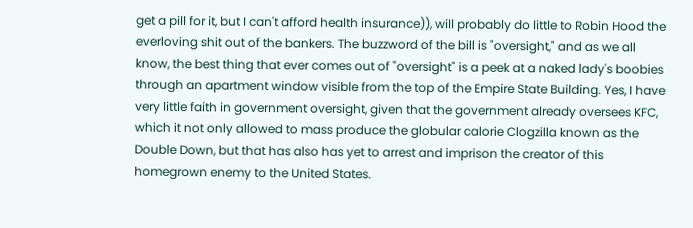get a pill for it, but I can't afford health insurance)), will probably do little to Robin Hood the everloving shit out of the bankers. The buzzword of the bill is "oversight," and as we all know, the best thing that ever comes out of "oversight" is a peek at a naked lady's boobies through an apartment window visible from the top of the Empire State Building. Yes, I have very little faith in government oversight, given that the government already oversees KFC, which it not only allowed to mass produce the globular calorie Clogzilla known as the Double Down, but that has also has yet to arrest and imprison the creator of this homegrown enemy to the United States.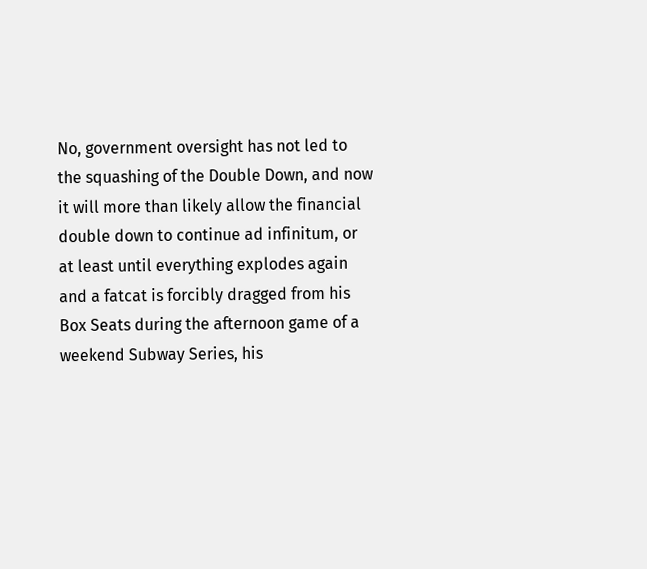No, government oversight has not led to the squashing of the Double Down, and now it will more than likely allow the financial double down to continue ad infinitum, or at least until everything explodes again and a fatcat is forcibly dragged from his Box Seats during the afternoon game of a weekend Subway Series, his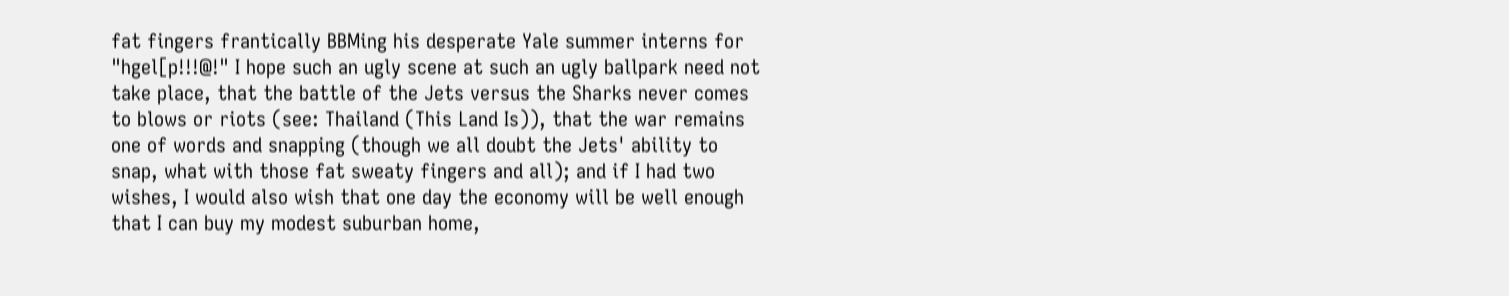fat fingers frantically BBMing his desperate Yale summer interns for "hgel[p!!!@!" I hope such an ugly scene at such an ugly ballpark need not take place, that the battle of the Jets versus the Sharks never comes to blows or riots (see: Thailand (This Land Is)), that the war remains one of words and snapping (though we all doubt the Jets' ability to snap, what with those fat sweaty fingers and all); and if I had two wishes, I would also wish that one day the economy will be well enough that I can buy my modest suburban home,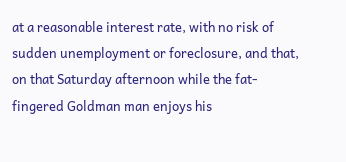at a reasonable interest rate, with no risk of sudden unemployment or foreclosure, and that, on that Saturday afternoon while the fat-fingered Goldman man enjoys his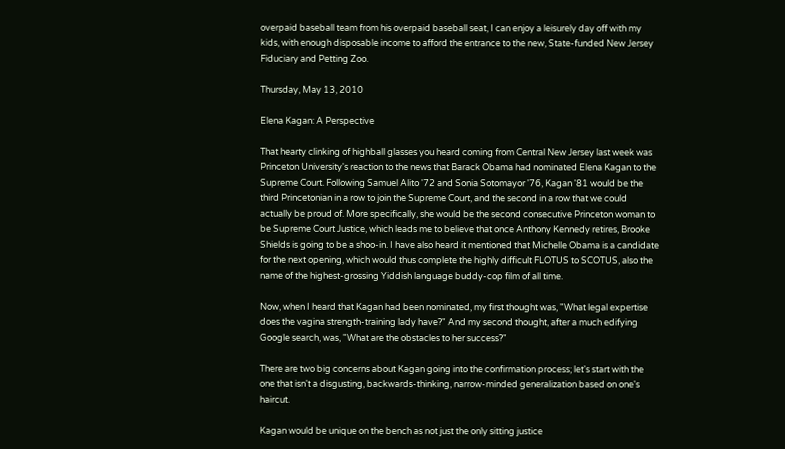overpaid baseball team from his overpaid baseball seat, I can enjoy a leisurely day off with my kids, with enough disposable income to afford the entrance to the new, State-funded New Jersey Fiduciary and Petting Zoo.

Thursday, May 13, 2010

Elena Kagan: A Perspective

That hearty clinking of highball glasses you heard coming from Central New Jersey last week was Princeton University's reaction to the news that Barack Obama had nominated Elena Kagan to the Supreme Court. Following Samuel Alito '72 and Sonia Sotomayor '76, Kagan '81 would be the third Princetonian in a row to join the Supreme Court, and the second in a row that we could actually be proud of. More specifically, she would be the second consecutive Princeton woman to be Supreme Court Justice, which leads me to believe that once Anthony Kennedy retires, Brooke Shields is going to be a shoo-in. I have also heard it mentioned that Michelle Obama is a candidate for the next opening, which would thus complete the highly difficult FLOTUS to SCOTUS, also the name of the highest-grossing Yiddish language buddy-cop film of all time.

Now, when I heard that Kagan had been nominated, my first thought was, "What legal expertise does the vagina strength-training lady have?" And my second thought, after a much edifying Google search, was, "What are the obstacles to her success?"

There are two big concerns about Kagan going into the confirmation process; let's start with the one that isn't a disgusting, backwards-thinking, narrow-minded generalization based on one's haircut.

Kagan would be unique on the bench as not just the only sitting justice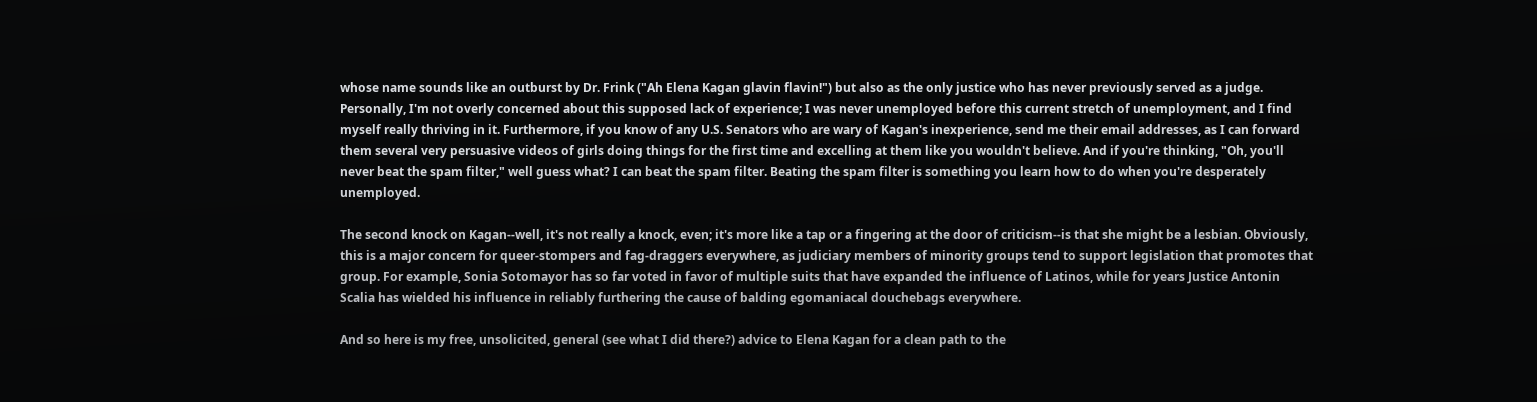whose name sounds like an outburst by Dr. Frink ("Ah Elena Kagan glavin flavin!") but also as the only justice who has never previously served as a judge. Personally, I'm not overly concerned about this supposed lack of experience; I was never unemployed before this current stretch of unemployment, and I find myself really thriving in it. Furthermore, if you know of any U.S. Senators who are wary of Kagan's inexperience, send me their email addresses, as I can forward them several very persuasive videos of girls doing things for the first time and excelling at them like you wouldn't believe. And if you're thinking, "Oh, you'll never beat the spam filter," well guess what? I can beat the spam filter. Beating the spam filter is something you learn how to do when you're desperately unemployed.

The second knock on Kagan--well, it's not really a knock, even; it's more like a tap or a fingering at the door of criticism--is that she might be a lesbian. Obviously, this is a major concern for queer-stompers and fag-draggers everywhere, as judiciary members of minority groups tend to support legislation that promotes that group. For example, Sonia Sotomayor has so far voted in favor of multiple suits that have expanded the influence of Latinos, while for years Justice Antonin Scalia has wielded his influence in reliably furthering the cause of balding egomaniacal douchebags everywhere.

And so here is my free, unsolicited, general (see what I did there?) advice to Elena Kagan for a clean path to the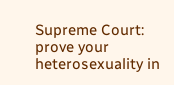Supreme Court: prove your heterosexuality in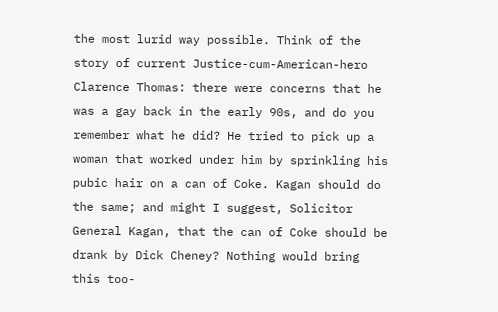the most lurid way possible. Think of the story of current Justice-cum-American-hero Clarence Thomas: there were concerns that he was a gay back in the early 90s, and do you remember what he did? He tried to pick up a woman that worked under him by sprinkling his pubic hair on a can of Coke. Kagan should do the same; and might I suggest, Solicitor General Kagan, that the can of Coke should be drank by Dick Cheney? Nothing would bring this too-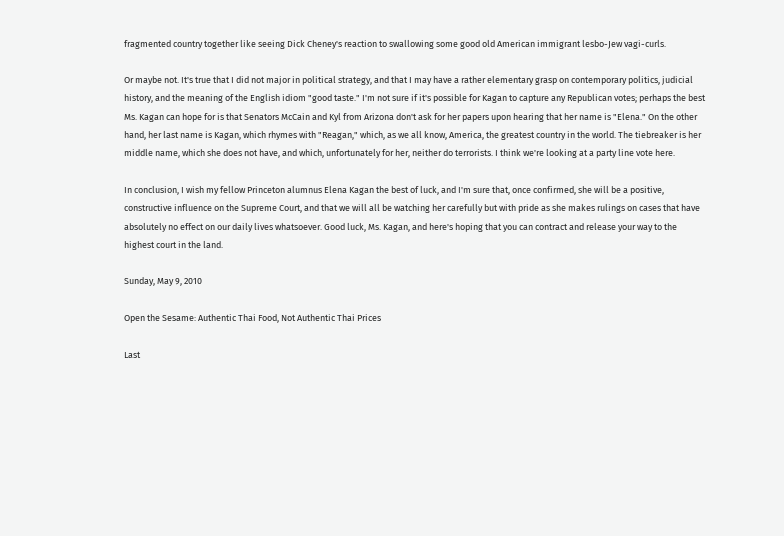fragmented country together like seeing Dick Cheney's reaction to swallowing some good old American immigrant lesbo-Jew vagi-curls.

Or maybe not. It's true that I did not major in political strategy, and that I may have a rather elementary grasp on contemporary politics, judicial history, and the meaning of the English idiom "good taste." I'm not sure if it's possible for Kagan to capture any Republican votes; perhaps the best Ms. Kagan can hope for is that Senators McCain and Kyl from Arizona don't ask for her papers upon hearing that her name is "Elena." On the other hand, her last name is Kagan, which rhymes with "Reagan," which, as we all know, America, the greatest country in the world. The tiebreaker is her middle name, which she does not have, and which, unfortunately for her, neither do terrorists. I think we're looking at a party line vote here.

In conclusion, I wish my fellow Princeton alumnus Elena Kagan the best of luck, and I'm sure that, once confirmed, she will be a positive, constructive influence on the Supreme Court, and that we will all be watching her carefully but with pride as she makes rulings on cases that have absolutely no effect on our daily lives whatsoever. Good luck, Ms. Kagan, and here's hoping that you can contract and release your way to the highest court in the land.

Sunday, May 9, 2010

Open the Sesame: Authentic Thai Food, Not Authentic Thai Prices

Last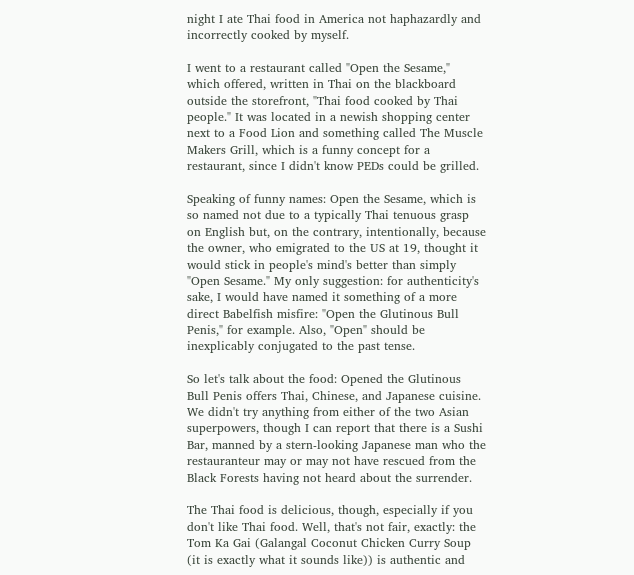night I ate Thai food in America not haphazardly and incorrectly cooked by myself.

I went to a restaurant called "Open the Sesame," which offered, written in Thai on the blackboard outside the storefront, "Thai food cooked by Thai people." It was located in a newish shopping center next to a Food Lion and something called The Muscle Makers Grill, which is a funny concept for a restaurant, since I didn't know PEDs could be grilled.

Speaking of funny names: Open the Sesame, which is so named not due to a typically Thai tenuous grasp on English but, on the contrary, intentionally, because the owner, who emigrated to the US at 19, thought it would stick in people's mind's better than simply "Open Sesame." My only suggestion: for authenticity's sake, I would have named it something of a more direct Babelfish misfire: "Open the Glutinous Bull Penis," for example. Also, "Open" should be inexplicably conjugated to the past tense.

So let's talk about the food: Opened the Glutinous Bull Penis offers Thai, Chinese, and Japanese cuisine. We didn't try anything from either of the two Asian superpowers, though I can report that there is a Sushi Bar, manned by a stern-looking Japanese man who the restauranteur may or may not have rescued from the Black Forests having not heard about the surrender.

The Thai food is delicious, though, especially if you don't like Thai food. Well, that's not fair, exactly: the Tom Ka Gai (Galangal Coconut Chicken Curry Soup (it is exactly what it sounds like)) is authentic and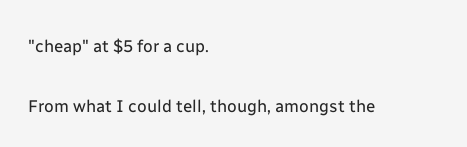"cheap" at $5 for a cup.

From what I could tell, though, amongst the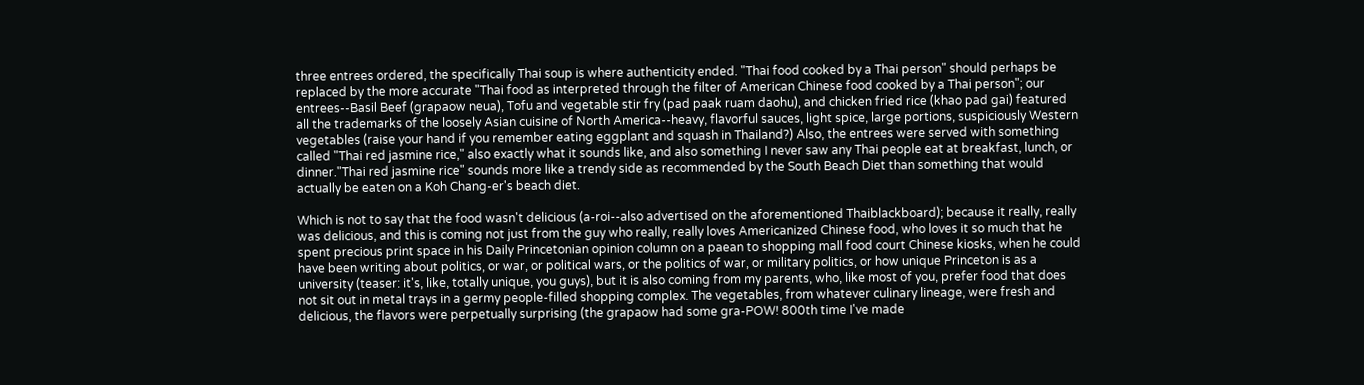three entrees ordered, the specifically Thai soup is where authenticity ended. "Thai food cooked by a Thai person" should perhaps be replaced by the more accurate "Thai food as interpreted through the filter of American Chinese food cooked by a Thai person"; our entrees--Basil Beef (grapaow neua), Tofu and vegetable stir fry (pad paak ruam daohu), and chicken fried rice (khao pad gai) featured all the trademarks of the loosely Asian cuisine of North America--heavy, flavorful sauces, light spice, large portions, suspiciously Western vegetables (raise your hand if you remember eating eggplant and squash in Thailand?) Also, the entrees were served with something called "Thai red jasmine rice," also exactly what it sounds like, and also something I never saw any Thai people eat at breakfast, lunch, or dinner."Thai red jasmine rice" sounds more like a trendy side as recommended by the South Beach Diet than something that would actually be eaten on a Koh Chang-er's beach diet.

Which is not to say that the food wasn't delicious (a-roi--also advertised on the aforementioned Thaiblackboard); because it really, really was delicious, and this is coming not just from the guy who really, really loves Americanized Chinese food, who loves it so much that he spent precious print space in his Daily Princetonian opinion column on a paean to shopping mall food court Chinese kiosks, when he could have been writing about politics, or war, or political wars, or the politics of war, or military politics, or how unique Princeton is as a university (teaser: it's, like, totally unique, you guys), but it is also coming from my parents, who, like most of you, prefer food that does not sit out in metal trays in a germy people-filled shopping complex. The vegetables, from whatever culinary lineage, were fresh and delicious, the flavors were perpetually surprising (the grapaow had some gra-POW! 800th time I've made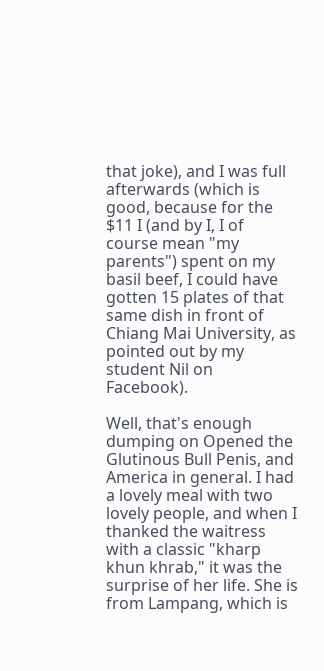that joke), and I was full afterwards (which is good, because for the $11 I (and by I, I of course mean "my parents") spent on my basil beef, I could have gotten 15 plates of that same dish in front of Chiang Mai University, as pointed out by my student Nil on Facebook).

Well, that's enough dumping on Opened the Glutinous Bull Penis, and America in general. I had a lovely meal with two lovely people, and when I thanked the waitress with a classic "kharp khun khrab," it was the surprise of her life. She is from Lampang, which is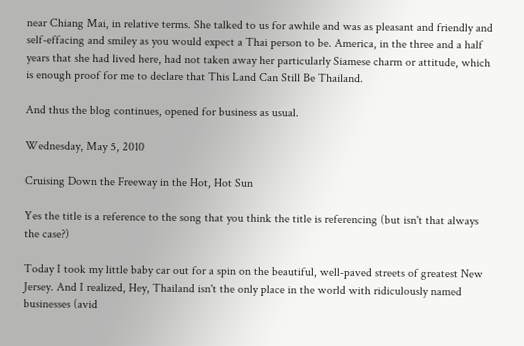near Chiang Mai, in relative terms. She talked to us for awhile and was as pleasant and friendly and self-effacing and smiley as you would expect a Thai person to be. America, in the three and a half years that she had lived here, had not taken away her particularly Siamese charm or attitude, which is enough proof for me to declare that This Land Can Still Be Thailand.

And thus the blog continues, opened for business as usual.

Wednesday, May 5, 2010

Cruising Down the Freeway in the Hot, Hot Sun

Yes the title is a reference to the song that you think the title is referencing (but isn't that always the case?)

Today I took my little baby car out for a spin on the beautiful, well-paved streets of greatest New Jersey. And I realized, Hey, Thailand isn't the only place in the world with ridiculously named businesses (avid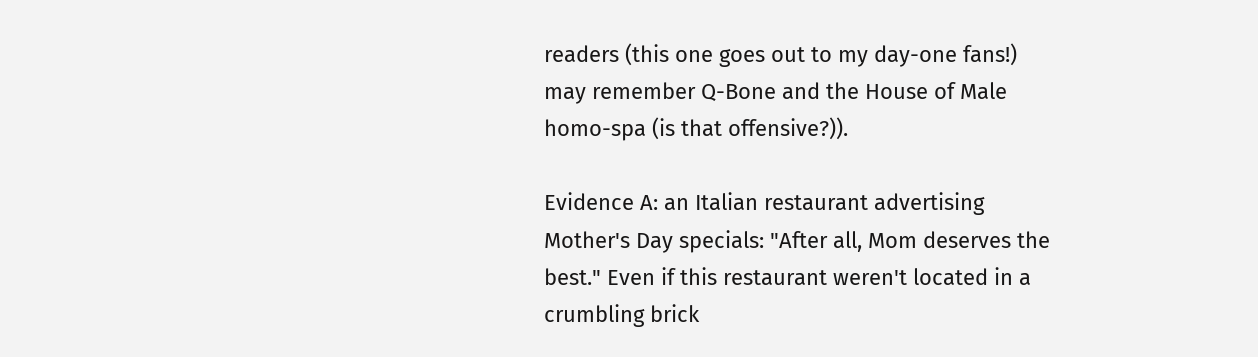readers (this one goes out to my day-one fans!) may remember Q-Bone and the House of Male homo-spa (is that offensive?)).

Evidence A: an Italian restaurant advertising Mother's Day specials: "After all, Mom deserves the best." Even if this restaurant weren't located in a crumbling brick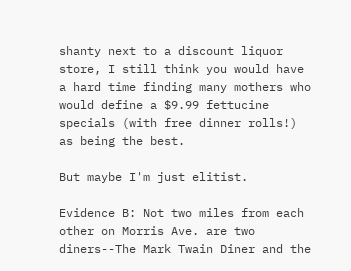shanty next to a discount liquor store, I still think you would have a hard time finding many mothers who would define a $9.99 fettucine specials (with free dinner rolls!) as being the best.

But maybe I'm just elitist.

Evidence B: Not two miles from each other on Morris Ave. are two diners--The Mark Twain Diner and the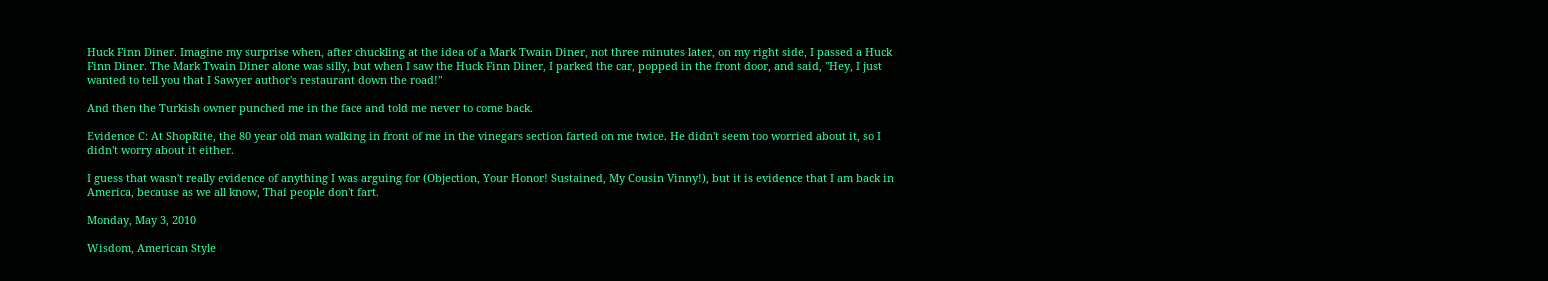Huck Finn Diner. Imagine my surprise when, after chuckling at the idea of a Mark Twain Diner, not three minutes later, on my right side, I passed a Huck Finn Diner. The Mark Twain Diner alone was silly, but when I saw the Huck Finn Diner, I parked the car, popped in the front door, and said, "Hey, I just wanted to tell you that I Sawyer author's restaurant down the road!"

And then the Turkish owner punched me in the face and told me never to come back.

Evidence C: At ShopRite, the 80 year old man walking in front of me in the vinegars section farted on me twice. He didn't seem too worried about it, so I didn't worry about it either.

I guess that wasn't really evidence of anything I was arguing for (Objection, Your Honor! Sustained, My Cousin Vinny!), but it is evidence that I am back in America, because as we all know, Thai people don't fart.

Monday, May 3, 2010

Wisdom, American Style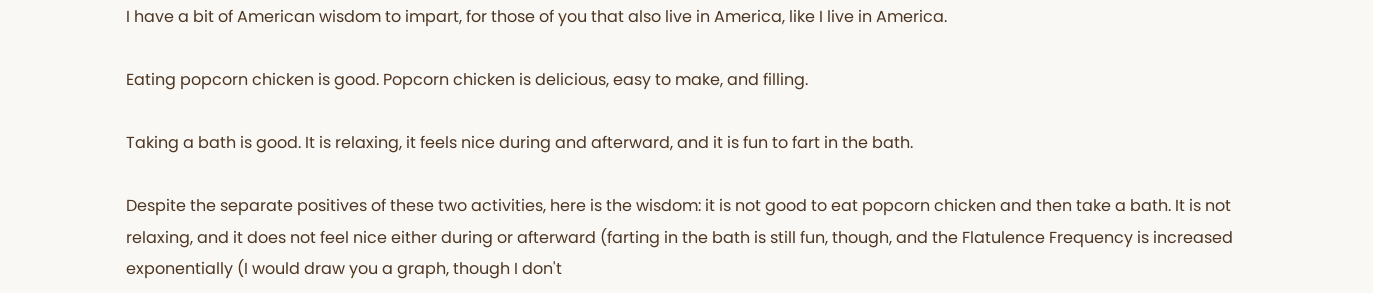I have a bit of American wisdom to impart, for those of you that also live in America, like I live in America.

Eating popcorn chicken is good. Popcorn chicken is delicious, easy to make, and filling.

Taking a bath is good. It is relaxing, it feels nice during and afterward, and it is fun to fart in the bath.

Despite the separate positives of these two activities, here is the wisdom: it is not good to eat popcorn chicken and then take a bath. It is not relaxing, and it does not feel nice either during or afterward (farting in the bath is still fun, though, and the Flatulence Frequency is increased exponentially (I would draw you a graph, though I don't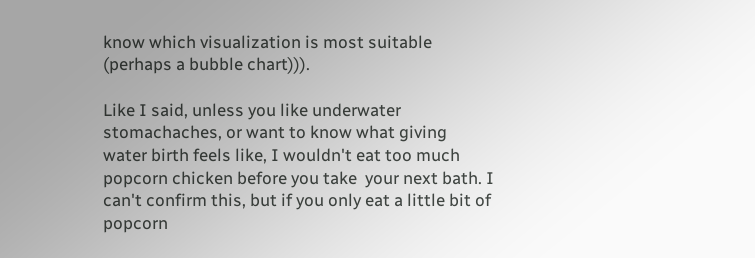know which visualization is most suitable (perhaps a bubble chart))).

Like I said, unless you like underwater stomachaches, or want to know what giving water birth feels like, I wouldn't eat too much popcorn chicken before you take  your next bath. I can't confirm this, but if you only eat a little bit of popcorn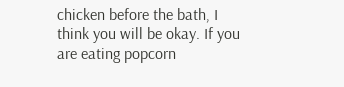chicken before the bath, I think you will be okay. If you are eating popcorn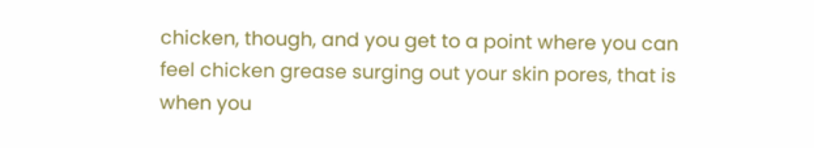chicken, though, and you get to a point where you can feel chicken grease surging out your skin pores, that is when you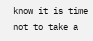know it is time not to take a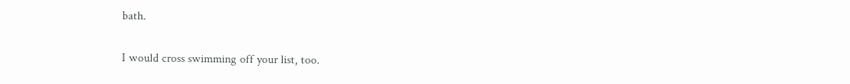bath.

I would cross swimming off your list, too.